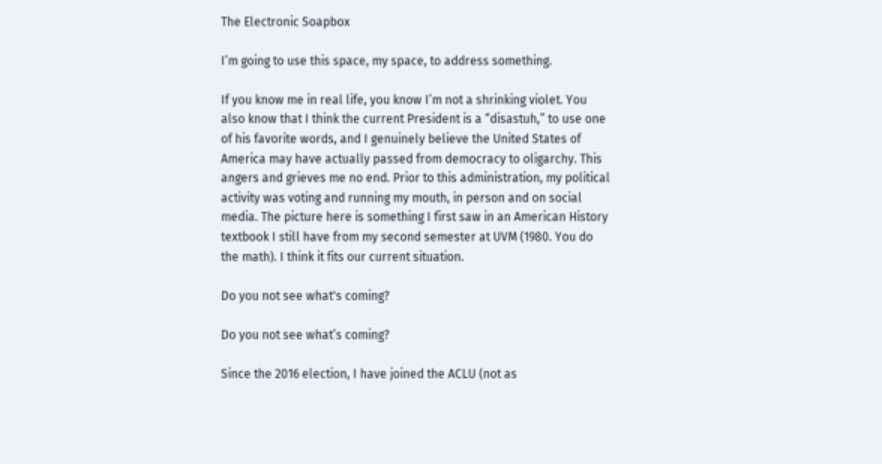The Electronic Soapbox

I’m going to use this space, my space, to address something.

If you know me in real life, you know I’m not a shrinking violet. You also know that I think the current President is a “disastuh,” to use one of his favorite words, and I genuinely believe the United States of America may have actually passed from democracy to oligarchy. This angers and grieves me no end. Prior to this administration, my political activity was voting and running my mouth, in person and on social media. The picture here is something I first saw in an American History textbook I still have from my second semester at UVM (1980. You do the math). I think it fits our current situation.

Do you not see what's coming?

Do you not see what’s coming?

Since the 2016 election, I have joined the ACLU (not as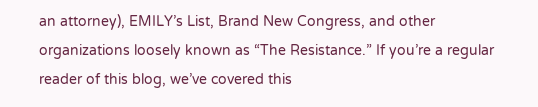an attorney), EMILY’s List, Brand New Congress, and other organizations loosely known as “The Resistance.” If you’re a regular reader of this blog, we’ve covered this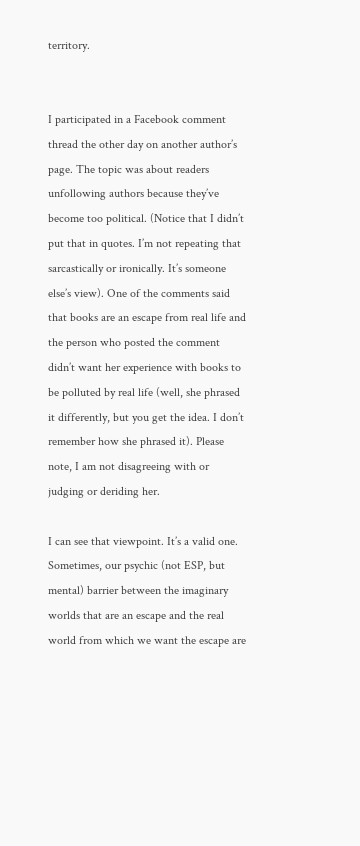territory.


I participated in a Facebook comment thread the other day on another author’s page. The topic was about readers unfollowing authors because they’ve become too political. (Notice that I didn’t put that in quotes. I’m not repeating that sarcastically or ironically. It’s someone else’s view). One of the comments said that books are an escape from real life and the person who posted the comment didn’t want her experience with books to be polluted by real life (well, she phrased it differently, but you get the idea. I don’t remember how she phrased it). Please note, I am not disagreeing with or judging or deriding her.

I can see that viewpoint. It’s a valid one. Sometimes, our psychic (not ESP, but mental) barrier between the imaginary worlds that are an escape and the real world from which we want the escape are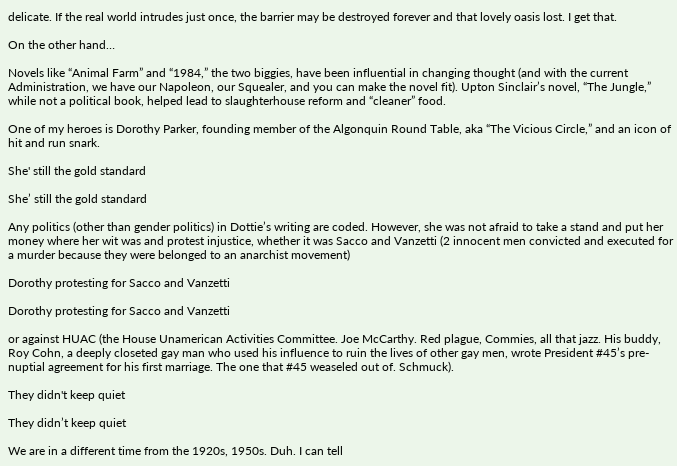delicate. If the real world intrudes just once, the barrier may be destroyed forever and that lovely oasis lost. I get that.

On the other hand…

Novels like “Animal Farm” and “1984,” the two biggies, have been influential in changing thought (and with the current Administration, we have our Napoleon, our Squealer, and you can make the novel fit). Upton Sinclair’s novel, “The Jungle,” while not a political book, helped lead to slaughterhouse reform and “cleaner” food.

One of my heroes is Dorothy Parker, founding member of the Algonquin Round Table, aka “The Vicious Circle,” and an icon of hit and run snark.

She' still the gold standard

She’ still the gold standard

Any politics (other than gender politics) in Dottie’s writing are coded. However, she was not afraid to take a stand and put her money where her wit was and protest injustice, whether it was Sacco and Vanzetti (2 innocent men convicted and executed for a murder because they were belonged to an anarchist movement)

Dorothy protesting for Sacco and Vanzetti

Dorothy protesting for Sacco and Vanzetti

or against HUAC (the House Unamerican Activities Committee. Joe McCarthy. Red plague, Commies, all that jazz. His buddy, Roy Cohn, a deeply closeted gay man who used his influence to ruin the lives of other gay men, wrote President #45’s pre-nuptial agreement for his first marriage. The one that #45 weaseled out of. Schmuck).

They didn't keep quiet

They didn’t keep quiet

We are in a different time from the 1920s, 1950s. Duh. I can tell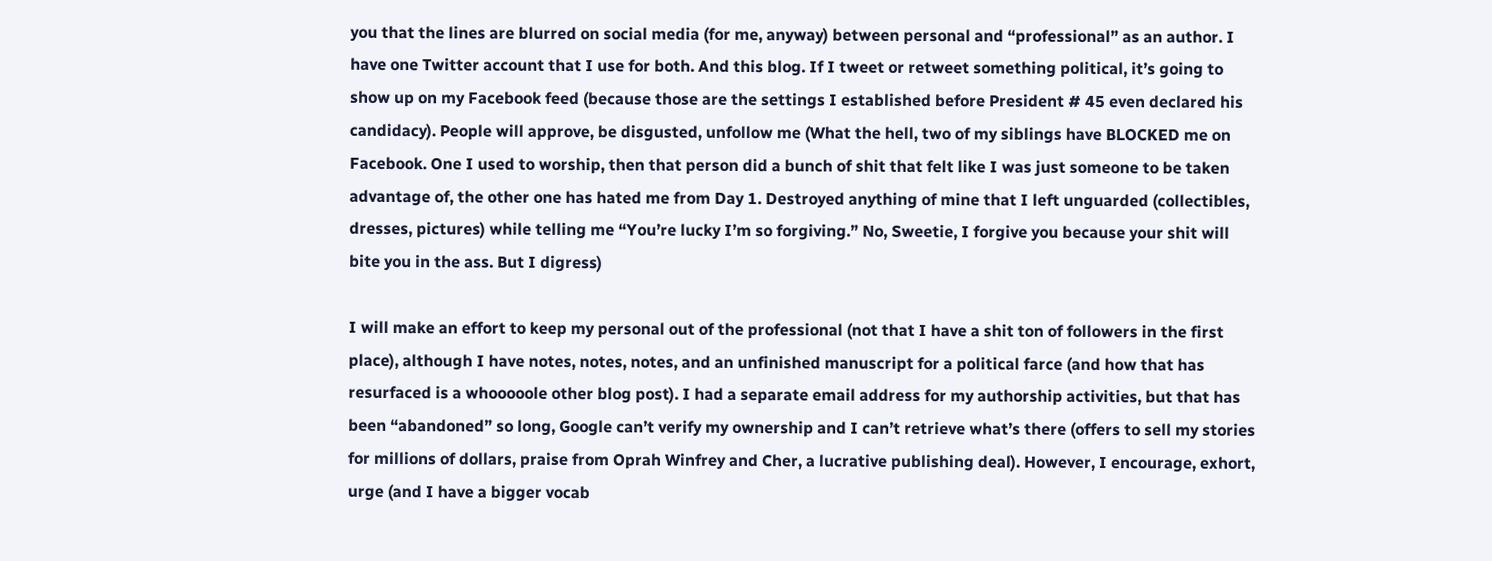you that the lines are blurred on social media (for me, anyway) between personal and “professional” as an author. I have one Twitter account that I use for both. And this blog. If I tweet or retweet something political, it’s going to show up on my Facebook feed (because those are the settings I established before President # 45 even declared his candidacy). People will approve, be disgusted, unfollow me (What the hell, two of my siblings have BLOCKED me on Facebook. One I used to worship, then that person did a bunch of shit that felt like I was just someone to be taken advantage of, the other one has hated me from Day 1. Destroyed anything of mine that I left unguarded (collectibles, dresses, pictures) while telling me “You’re lucky I’m so forgiving.” No, Sweetie, I forgive you because your shit will bite you in the ass. But I digress)

I will make an effort to keep my personal out of the professional (not that I have a shit ton of followers in the first place), although I have notes, notes, notes, and an unfinished manuscript for a political farce (and how that has resurfaced is a whooooole other blog post). I had a separate email address for my authorship activities, but that has been “abandoned” so long, Google can’t verify my ownership and I can’t retrieve what’s there (offers to sell my stories for millions of dollars, praise from Oprah Winfrey and Cher, a lucrative publishing deal). However, I encourage, exhort, urge (and I have a bigger vocab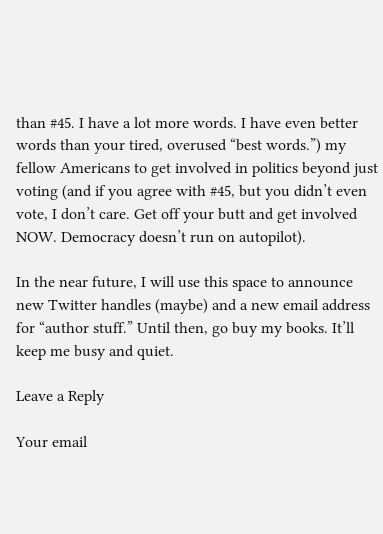than #45. I have a lot more words. I have even better words than your tired, overused “best words.”) my fellow Americans to get involved in politics beyond just voting (and if you agree with #45, but you didn’t even vote, I don’t care. Get off your butt and get involved NOW. Democracy doesn’t run on autopilot).

In the near future, I will use this space to announce new Twitter handles (maybe) and a new email address for “author stuff.” Until then, go buy my books. It’ll keep me busy and quiet.

Leave a Reply

Your email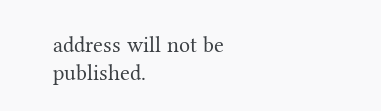address will not be published.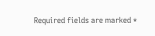Required fields are marked *